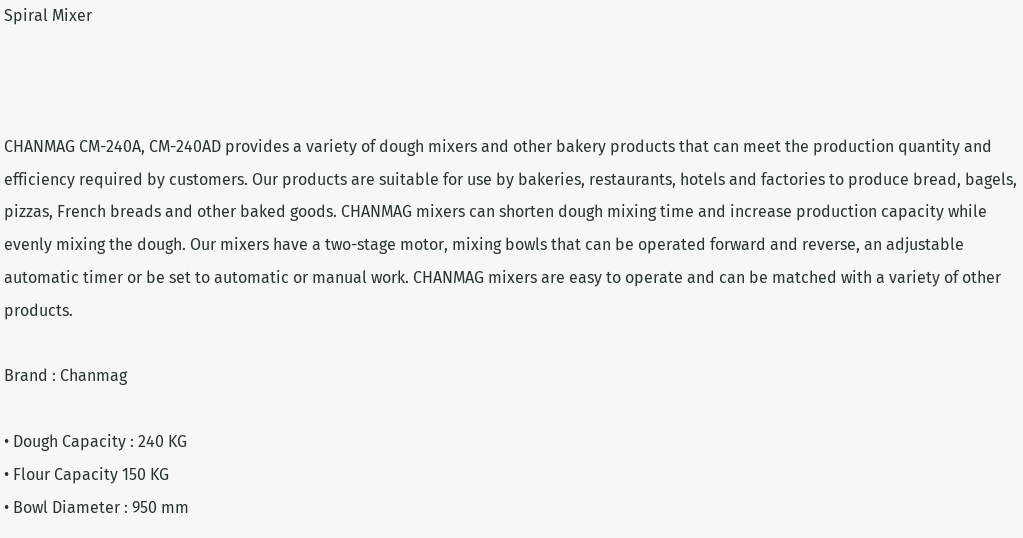Spiral Mixer



CHANMAG CM-240A, CM-240AD provides a variety of dough mixers and other bakery products that can meet the production quantity and efficiency required by customers. Our products are suitable for use by bakeries, restaurants, hotels and factories to produce bread, bagels, pizzas, French breads and other baked goods. CHANMAG mixers can shorten dough mixing time and increase production capacity while evenly mixing the dough. Our mixers have a two-stage motor, mixing bowls that can be operated forward and reverse, an adjustable automatic timer or be set to automatic or manual work. CHANMAG mixers are easy to operate and can be matched with a variety of other products.

Brand : Chanmag

• Dough Capacity : 240 KG
• Flour Capacity 150 KG
• Bowl Diameter : 950 mm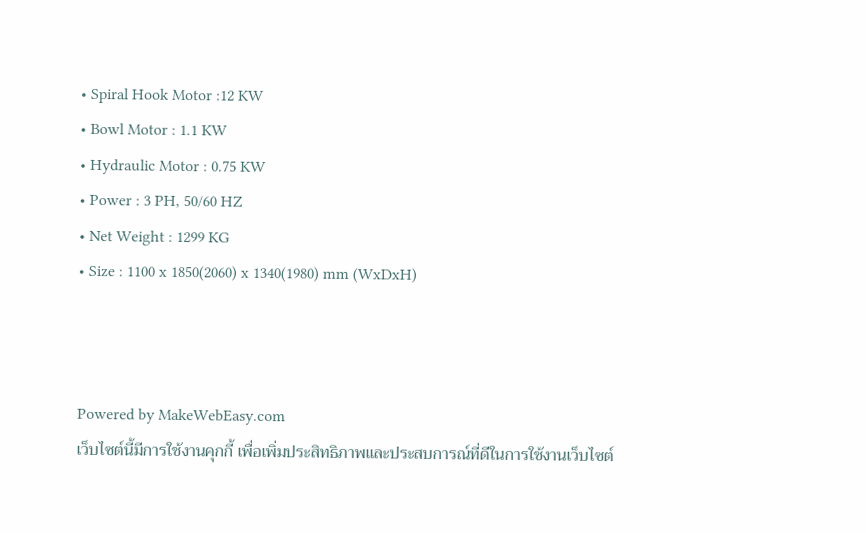• Spiral Hook Motor :12 KW
• Bowl Motor : 1.1 KW
• Hydraulic Motor : 0.75 KW
• Power : 3 PH, 50/60 HZ
• Net Weight : 1299 KG
• Size : 1100 x 1850(2060) x 1340(1980) mm (WxDxH)



Powered by MakeWebEasy.com
เว็บไซต์นี้มีการใช้งานคุกกี้ เพื่อเพิ่มประสิทธิภาพและประสบการณ์ที่ดีในการใช้งานเว็บไซต์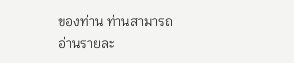ของท่าน ท่านสามารถอ่านรายละ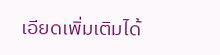เอียดเพิ่มเติมได้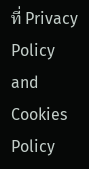ที่ Privacy Policy  and  Cookies Policy